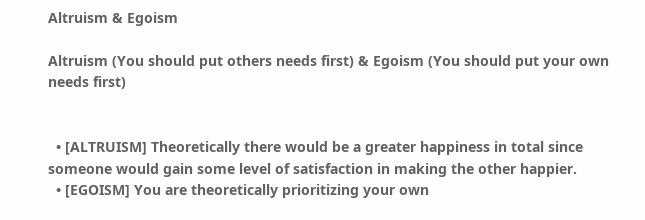Altruism & Egoism

Altruism (You should put others needs first) & Egoism (You should put your own needs first)


  • [ALTRUISM] Theoretically there would be a greater happiness in total since someone would gain some level of satisfaction in making the other happier.
  • [EGOISM] You are theoretically prioritizing your own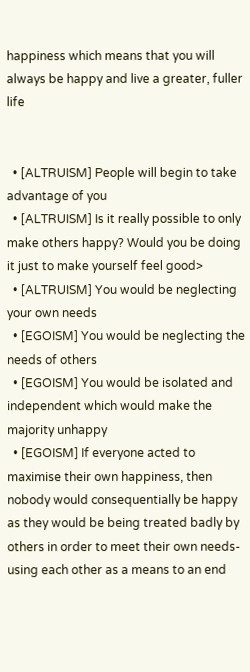happiness which means that you will always be happy and live a greater, fuller life


  • [ALTRUISM] People will begin to take advantage of you
  • [ALTRUISM] Is it really possible to only make others happy? Would you be doing it just to make yourself feel good>
  • [ALTRUISM] You would be neglecting your own needs
  • [EGOISM] You would be neglecting the needs of others
  • [EGOISM] You would be isolated and independent which would make the majority unhappy
  • [EGOISM] If everyone acted to maximise their own happiness, then nobody would consequentially be happy as they would be being treated badly by others in order to meet their own needs- using each other as a means to an end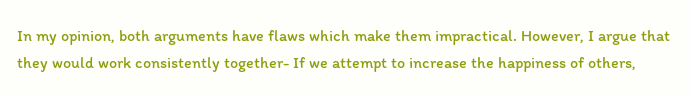In my opinion, both arguments have flaws which make them impractical. However, I argue that they would work consistently together- If we attempt to increase the happiness of others,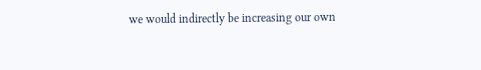we would indirectly be increasing our own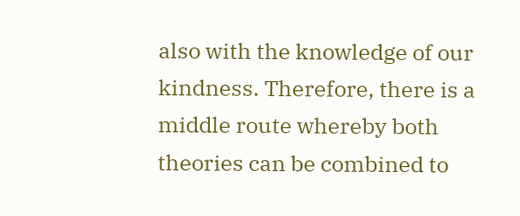also with the knowledge of our kindness. Therefore, there is a middle route whereby both theories can be combined to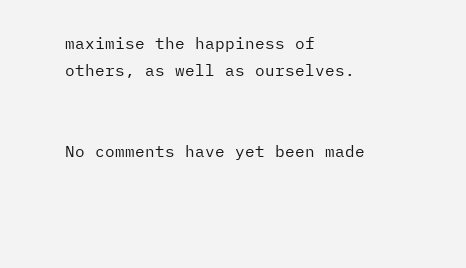maximise the happiness of others, as well as ourselves.


No comments have yet been made